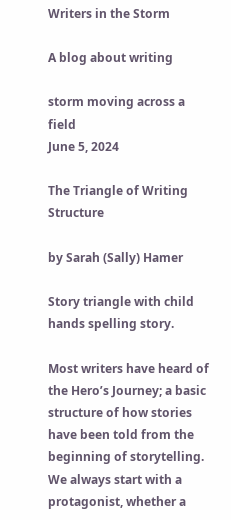Writers in the Storm

A blog about writing

storm moving across a field
June 5, 2024

The Triangle of Writing Structure

by Sarah (Sally) Hamer

Story triangle with child hands spelling story.

Most writers have heard of the Hero’s Journey; a basic structure of how stories have been told from the beginning of storytelling. We always start with a protagonist, whether a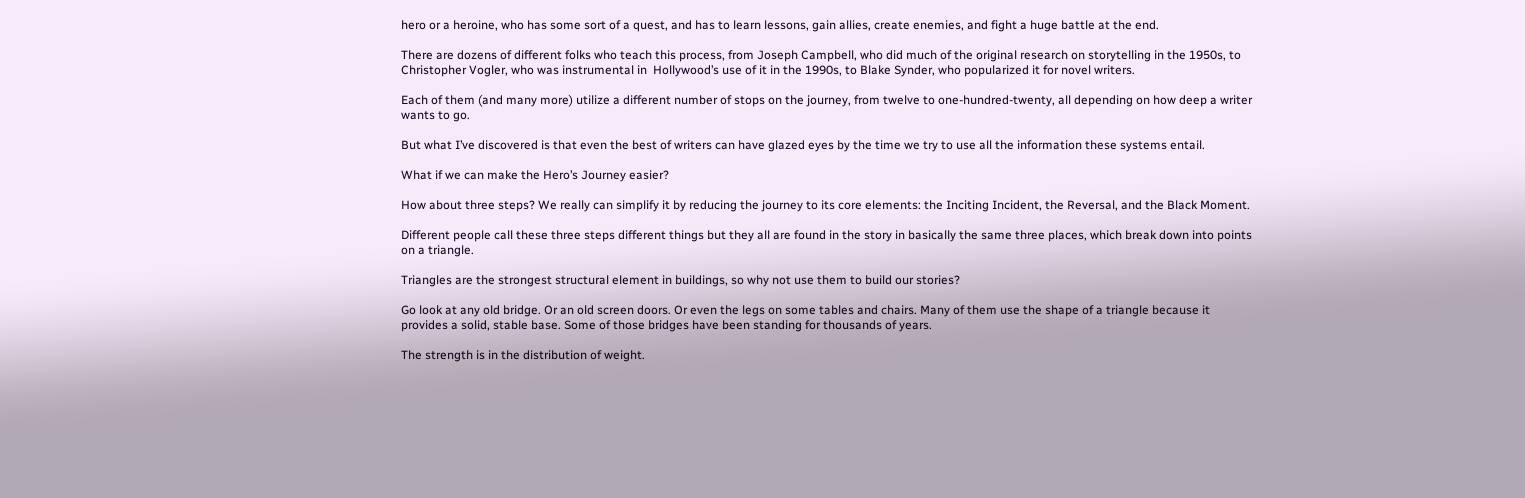hero or a heroine, who has some sort of a quest, and has to learn lessons, gain allies, create enemies, and fight a huge battle at the end.

There are dozens of different folks who teach this process, from Joseph Campbell, who did much of the original research on storytelling in the 1950s, to Christopher Vogler, who was instrumental in  Hollywood’s use of it in the 1990s, to Blake Synder, who popularized it for novel writers.

Each of them (and many more) utilize a different number of stops on the journey, from twelve to one-hundred-twenty, all depending on how deep a writer wants to go.

But what I’ve discovered is that even the best of writers can have glazed eyes by the time we try to use all the information these systems entail.

What if we can make the Hero’s Journey easier?

How about three steps? We really can simplify it by reducing the journey to its core elements: the Inciting Incident, the Reversal, and the Black Moment.

Different people call these three steps different things but they all are found in the story in basically the same three places, which break down into points on a triangle.

Triangles are the strongest structural element in buildings, so why not use them to build our stories?

Go look at any old bridge. Or an old screen doors. Or even the legs on some tables and chairs. Many of them use the shape of a triangle because it provides a solid, stable base. Some of those bridges have been standing for thousands of years.

The strength is in the distribution of weight.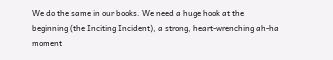We do the same in our books. We need a huge hook at the beginning (the Inciting Incident), a strong, heart-wrenching ah-ha moment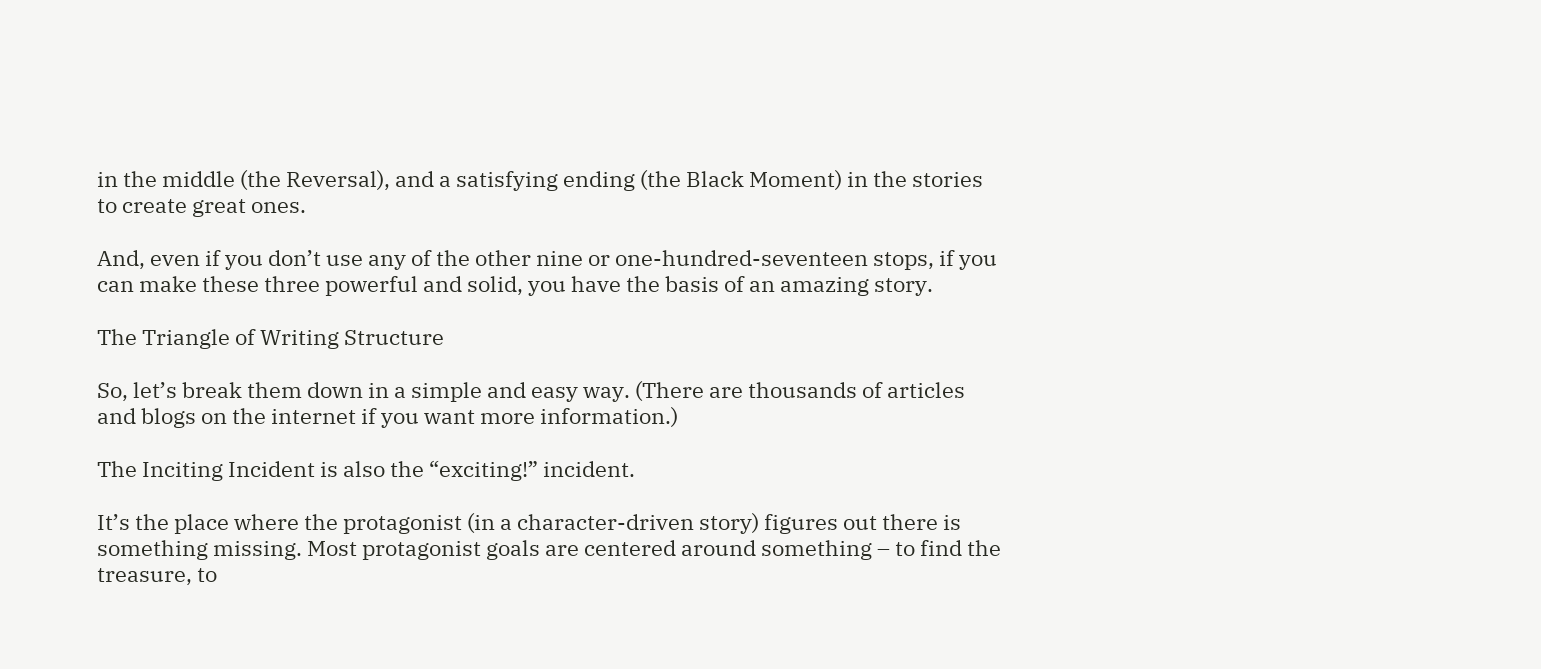in the middle (the Reversal), and a satisfying ending (the Black Moment) in the stories to create great ones.

And, even if you don’t use any of the other nine or one-hundred-seventeen stops, if you can make these three powerful and solid, you have the basis of an amazing story.

The Triangle of Writing Structure

So, let’s break them down in a simple and easy way. (There are thousands of articles and blogs on the internet if you want more information.)

The Inciting Incident is also the “exciting!” incident.

It’s the place where the protagonist (in a character-driven story) figures out there is something missing. Most protagonist goals are centered around something – to find the treasure, to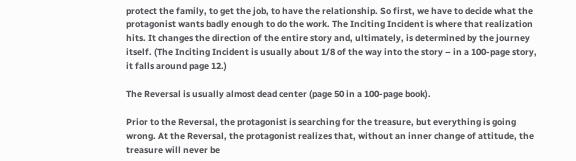protect the family, to get the job, to have the relationship. So first, we have to decide what the protagonist wants badly enough to do the work. The Inciting Incident is where that realization hits. It changes the direction of the entire story and, ultimately, is determined by the journey itself. (The Inciting Incident is usually about 1/8 of the way into the story – in a 100-page story, it falls around page 12.)

The Reversal is usually almost dead center (page 50 in a 100-page book).

Prior to the Reversal, the protagonist is searching for the treasure, but everything is going wrong. At the Reversal, the protagonist realizes that, without an inner change of attitude, the treasure will never be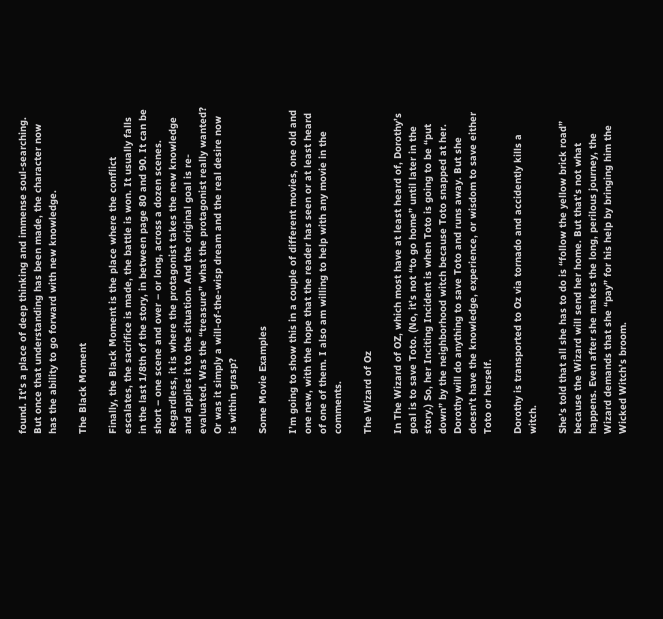found. It’s a place of deep thinking and immense soul-searching. But once that understanding has been made, the character now has the ability to go forward with new knowledge.

The Black Moment

Finally, the Black Moment is the place where the conflict escalates, the sacrifice is made, the battle is won. It usually falls in the last 1/8th of the story, in between page 80 and 90. It can be short – one scene and over – or long, across a dozen scenes. Regardless, it is where the protagonist takes the new knowledge and applies it to the situation. And the original goal is re-evaluated. Was the “treasure” what the protagonist really wanted? Or was it simply a will-of-the-wisp dream and the real desire now is within grasp?

Some Movie Examples

I’m going to show this in a couple of different movies, one old and one new, with the hope that the reader has seen or at least heard of one of them. I also am willing to help with any movie in the comments.

The Wizard of Oz

In The Wizard of OZ, which most have at least heard of, Dorothy’s goal is to save Toto. (No, it’s not “to go home” until later in the story.) So, her Inciting Incident is when Toto is going to be “put down” by the neighborhood witch because Toto snapped at her. Dorothy will do anything to save Toto and runs away. But she doesn’t have the knowledge, experience, or wisdom to save either Toto or herself.

Dorothy is transported to Oz via tornado and accidently kills a witch.

She’s told that all she has to do is “follow the yellow brick road” because the Wizard will send her home. But that’s not what happens. Even after she makes the long, perilous journey, the Wizard demands that she “pay” for his help by bringing him the Wicked Witch’s broom.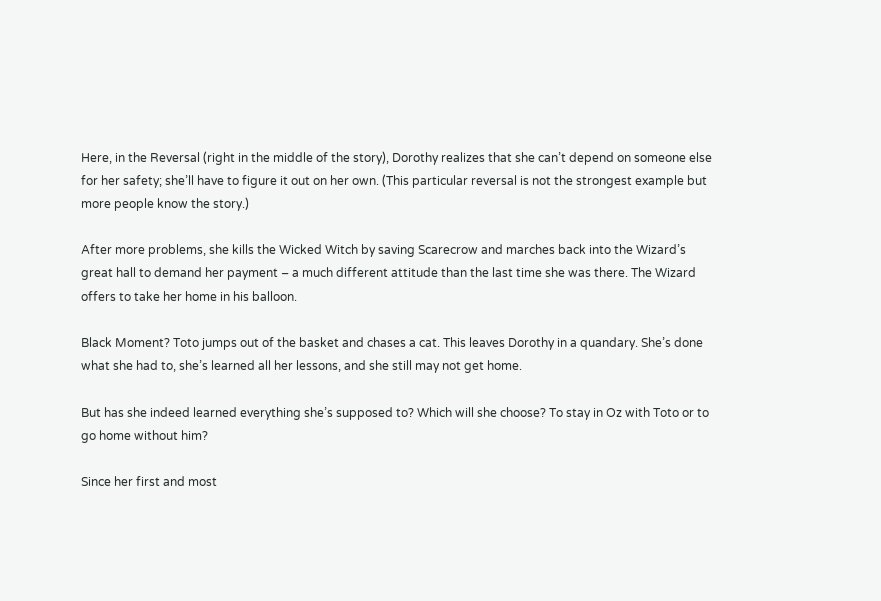Here, in the Reversal (right in the middle of the story), Dorothy realizes that she can’t depend on someone else for her safety; she’ll have to figure it out on her own. (This particular reversal is not the strongest example but more people know the story.)

After more problems, she kills the Wicked Witch by saving Scarecrow and marches back into the Wizard’s great hall to demand her payment – a much different attitude than the last time she was there. The Wizard offers to take her home in his balloon.

Black Moment? Toto jumps out of the basket and chases a cat. This leaves Dorothy in a quandary. She’s done what she had to, she’s learned all her lessons, and she still may not get home.

But has she indeed learned everything she’s supposed to? Which will she choose? To stay in Oz with Toto or to go home without him?

Since her first and most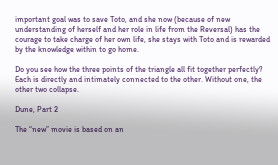important goal was to save Toto, and she now (because of new understanding of herself and her role in life from the Reversal) has the courage to take charge of her own life, she stays with Toto and is rewarded by the knowledge within to go home.

Do you see how the three points of the triangle all fit together perfectly? Each is directly and intimately connected to the other. Without one, the other two collapse.

Dune, Part 2

The “new” movie is based on an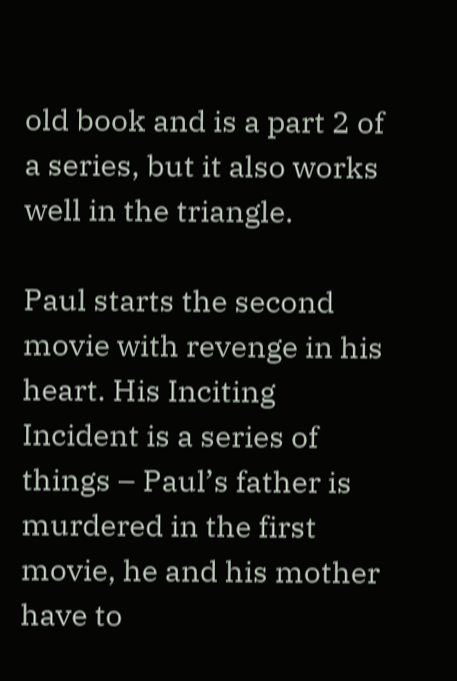old book and is a part 2 of a series, but it also works well in the triangle.

Paul starts the second movie with revenge in his heart. His Inciting Incident is a series of things – Paul’s father is murdered in the first movie, he and his mother have to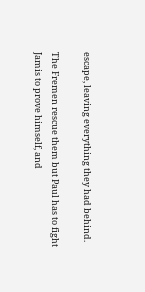escape, leaving everything they had behind.

The Fremen rescue them but Paul has to fight Jamis to prove himself, and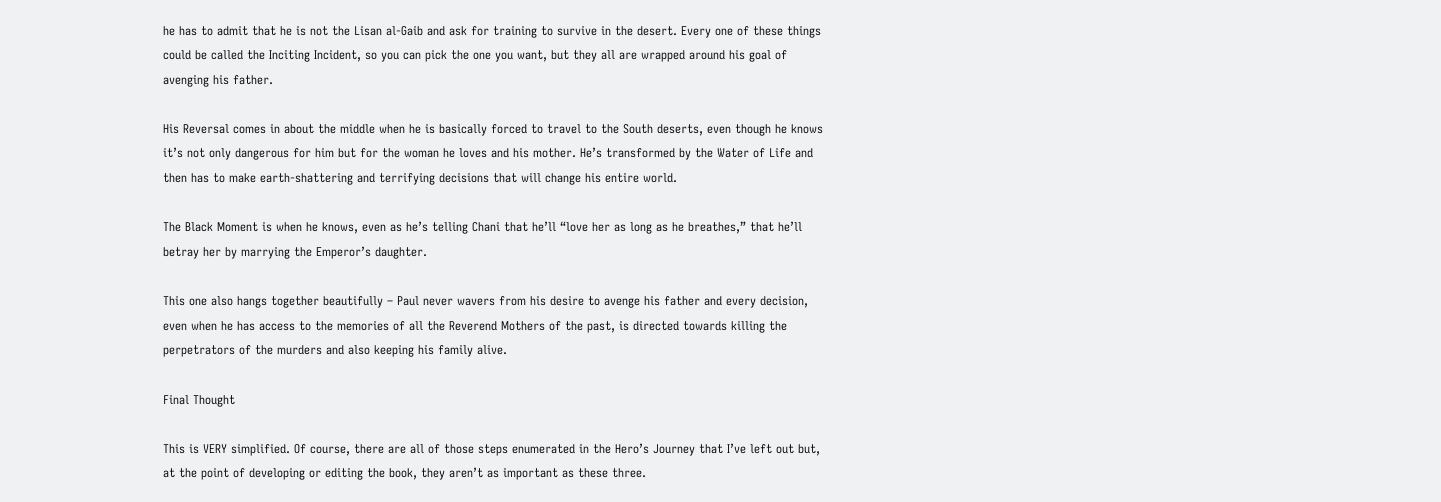he has to admit that he is not the Lisan al-Gaib and ask for training to survive in the desert. Every one of these things could be called the Inciting Incident, so you can pick the one you want, but they all are wrapped around his goal of avenging his father.

His Reversal comes in about the middle when he is basically forced to travel to the South deserts, even though he knows it’s not only dangerous for him but for the woman he loves and his mother. He’s transformed by the Water of Life and then has to make earth-shattering and terrifying decisions that will change his entire world.

The Black Moment is when he knows, even as he’s telling Chani that he’ll “love her as long as he breathes,” that he’ll betray her by marrying the Emperor’s daughter.

This one also hangs together beautifully – Paul never wavers from his desire to avenge his father and every decision, even when he has access to the memories of all the Reverend Mothers of the past, is directed towards killing the perpetrators of the murders and also keeping his family alive.

Final Thought

This is VERY simplified. Of course, there are all of those steps enumerated in the Hero’s Journey that I’ve left out but, at the point of developing or editing the book, they aren’t as important as these three.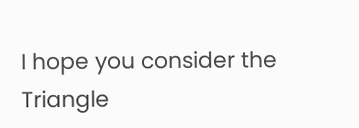I hope you consider the Triangle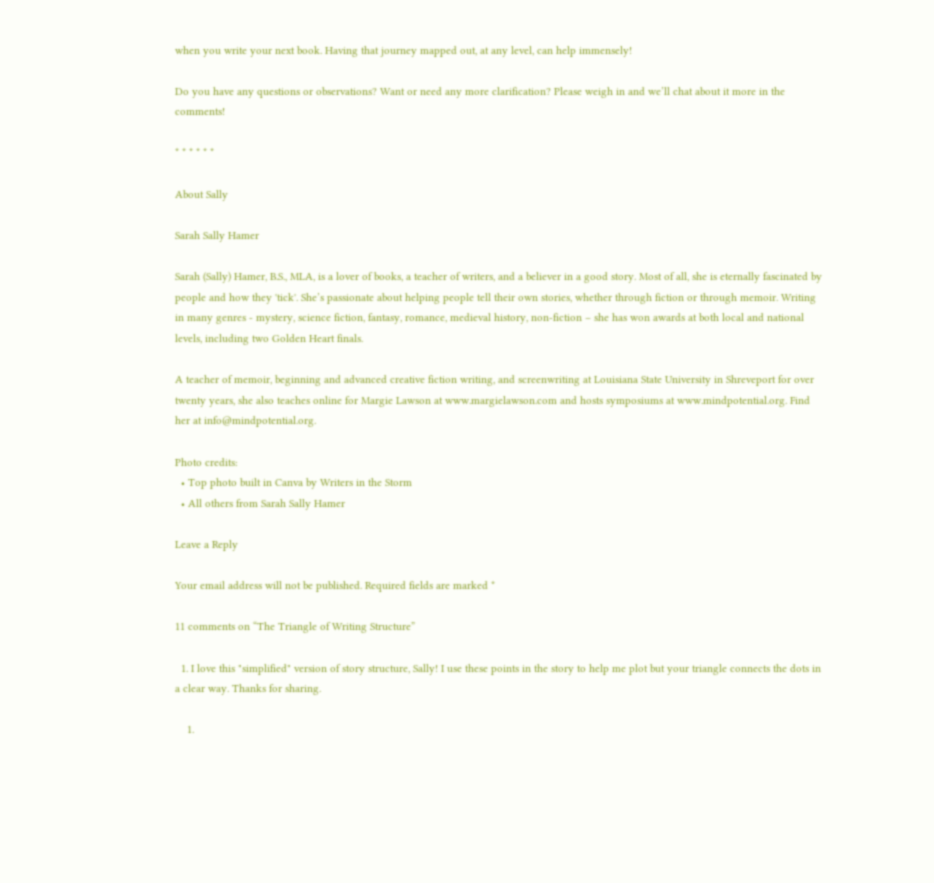when you write your next book. Having that journey mapped out, at any level, can help immensely!

Do you have any questions or observations? Want or need any more clarification? Please weigh in and we’ll chat about it more in the comments!

* * * * * *

About Sally

Sarah Sally Hamer

Sarah (Sally) Hamer, B.S., MLA, is a lover of books, a teacher of writers, and a believer in a good story. Most of all, she is eternally fascinated by people and how they 'tick'. She’s passionate about helping people tell their own stories, whether through fiction or through memoir. Writing in many genres - mystery, science fiction, fantasy, romance, medieval history, non-fiction – she has won awards at both local and national levels, including two Golden Heart finals.

A teacher of memoir, beginning and advanced creative fiction writing, and screenwriting at Louisiana State University in Shreveport for over twenty years, she also teaches online for Margie Lawson at www.margielawson.com and hosts symposiums at www.mindpotential.org. Find her at info@mindpotential.org.

Photo credits:
  • Top photo built in Canva by Writers in the Storm
  • All others from Sarah Sally Hamer

Leave a Reply

Your email address will not be published. Required fields are marked *

11 comments on “The Triangle of Writing Structure”

  1. I love this "simplified" version of story structure, Sally! I use these points in the story to help me plot but your triangle connects the dots in a clear way. Thanks for sharing.

    1.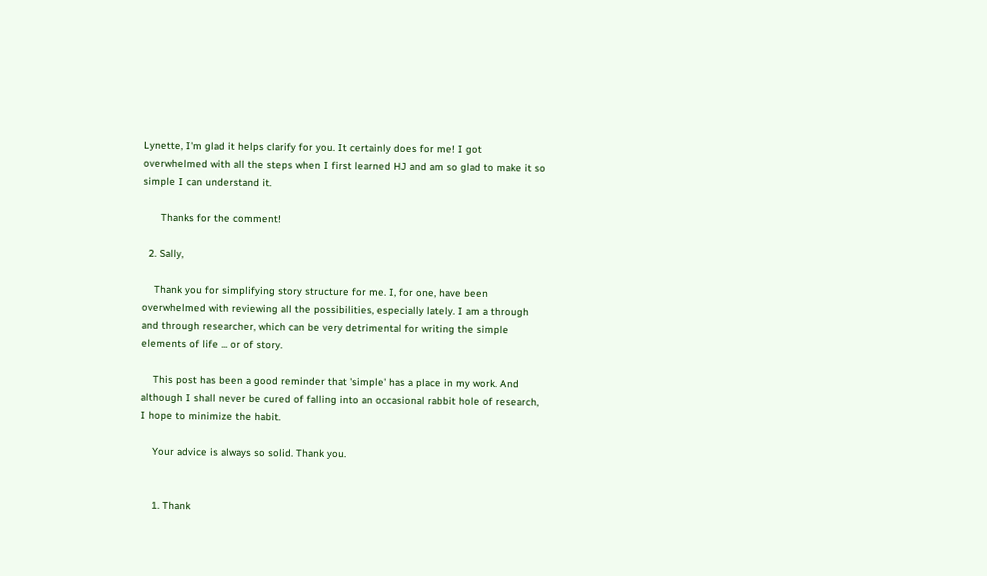Lynette, I'm glad it helps clarify for you. It certainly does for me! I got overwhelmed with all the steps when I first learned HJ and am so glad to make it so simple I can understand it.

      Thanks for the comment!

  2. Sally,

    Thank you for simplifying story structure for me. I, for one, have been overwhelmed with reviewing all the possibilities, especially lately. I am a through and through researcher, which can be very detrimental for writing the simple elements of life ... or of story.

    This post has been a good reminder that 'simple' has a place in my work. And although I shall never be cured of falling into an occasional rabbit hole of research, I hope to minimize the habit.

    Your advice is always so solid. Thank you.


    1. Thank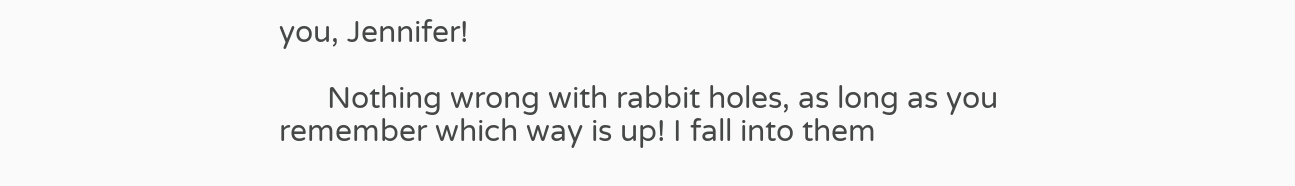you, Jennifer!

      Nothing wrong with rabbit holes, as long as you remember which way is up! I fall into them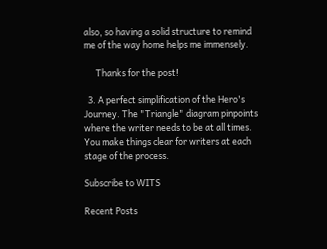also, so having a solid structure to remind me of the way home helps me immensely.

      Thanks for the post!

  3. A perfect simplification of the Hero's Journey. The "Triangle" diagram pinpoints where the writer needs to be at all times. You make things clear for writers at each stage of the process.

Subscribe to WITS

Recent Posts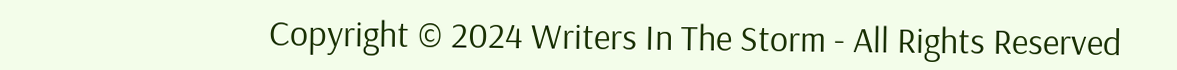Copyright © 2024 Writers In The Storm - All Rights Reserved